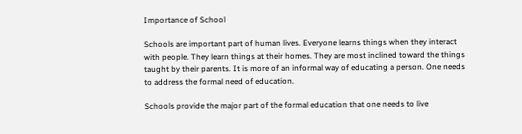Importance of School

Schools are important part of human lives. Everyone learns things when they interact with people. They learn things at their homes. They are most inclined toward the things taught by their parents. It is more of an informal way of educating a person. One needs to address the formal need of education.

Schools provide the major part of the formal education that one needs to live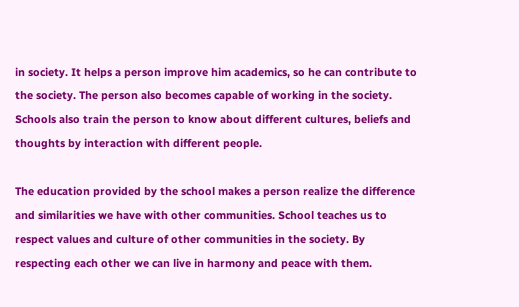in society. It helps a person improve him academics, so he can contribute to the society. The person also becomes capable of working in the society. Schools also train the person to know about different cultures, beliefs and thoughts by interaction with different people.

The education provided by the school makes a person realize the difference and similarities we have with other communities. School teaches us to respect values and culture of other communities in the society. By respecting each other we can live in harmony and peace with them.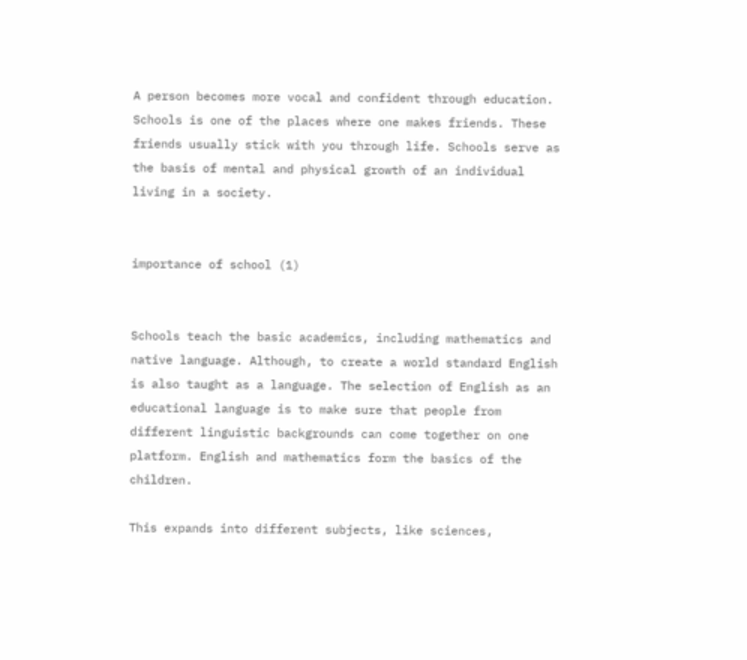A person becomes more vocal and confident through education. Schools is one of the places where one makes friends. These friends usually stick with you through life. Schools serve as the basis of mental and physical growth of an individual living in a society.


importance of school (1)


Schools teach the basic academics, including mathematics and native language. Although, to create a world standard English is also taught as a language. The selection of English as an educational language is to make sure that people from different linguistic backgrounds can come together on one platform. English and mathematics form the basics of the children.

This expands into different subjects, like sciences,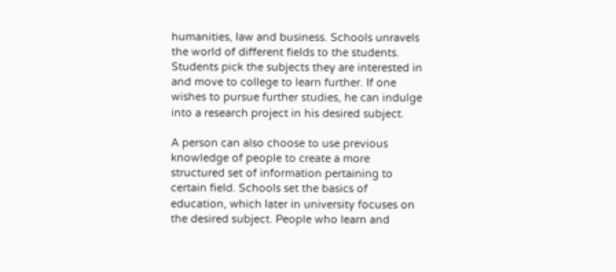humanities, law and business. Schools unravels the world of different fields to the students. Students pick the subjects they are interested in and move to college to learn further. If one wishes to pursue further studies, he can indulge into a research project in his desired subject.

A person can also choose to use previous knowledge of people to create a more structured set of information pertaining to certain field. Schools set the basics of education, which later in university focuses on the desired subject. People who learn and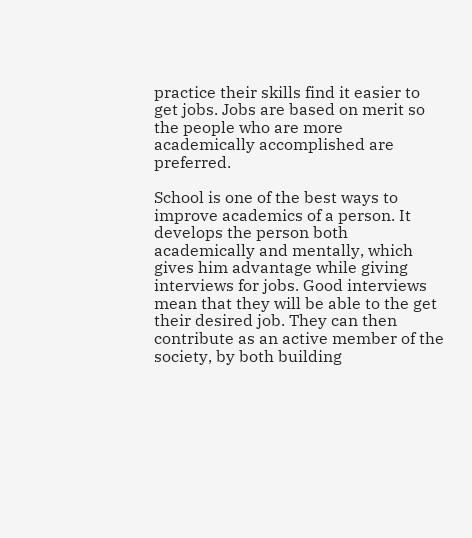practice their skills find it easier to get jobs. Jobs are based on merit so the people who are more academically accomplished are preferred.

School is one of the best ways to improve academics of a person. It develops the person both academically and mentally, which gives him advantage while giving interviews for jobs. Good interviews mean that they will be able to the get their desired job. They can then contribute as an active member of the society, by both building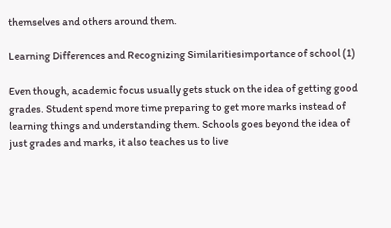themselves and others around them.

Learning Differences and Recognizing Similaritiesimportance of school (1)

Even though, academic focus usually gets stuck on the idea of getting good grades. Student spend more time preparing to get more marks instead of learning things and understanding them. Schools goes beyond the idea of just grades and marks, it also teaches us to live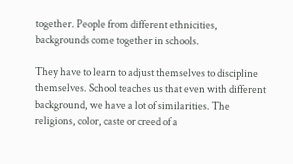together. People from different ethnicities, backgrounds come together in schools.

They have to learn to adjust themselves to discipline themselves. School teaches us that even with different background, we have a lot of similarities. The religions, color, caste or creed of a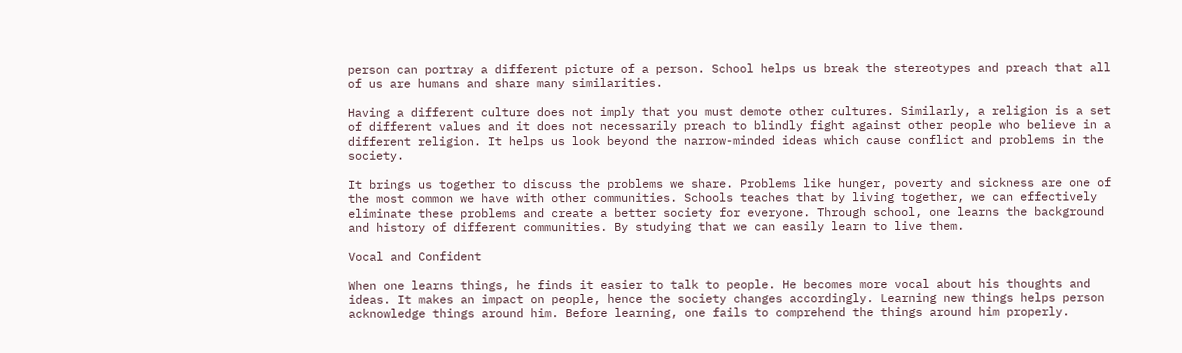person can portray a different picture of a person. School helps us break the stereotypes and preach that all of us are humans and share many similarities.

Having a different culture does not imply that you must demote other cultures. Similarly, a religion is a set of different values and it does not necessarily preach to blindly fight against other people who believe in a different religion. It helps us look beyond the narrow-minded ideas which cause conflict and problems in the society.

It brings us together to discuss the problems we share. Problems like hunger, poverty and sickness are one of the most common we have with other communities. Schools teaches that by living together, we can effectively eliminate these problems and create a better society for everyone. Through school, one learns the background and history of different communities. By studying that we can easily learn to live them.

Vocal and Confident

When one learns things, he finds it easier to talk to people. He becomes more vocal about his thoughts and ideas. It makes an impact on people, hence the society changes accordingly. Learning new things helps person acknowledge things around him. Before learning, one fails to comprehend the things around him properly.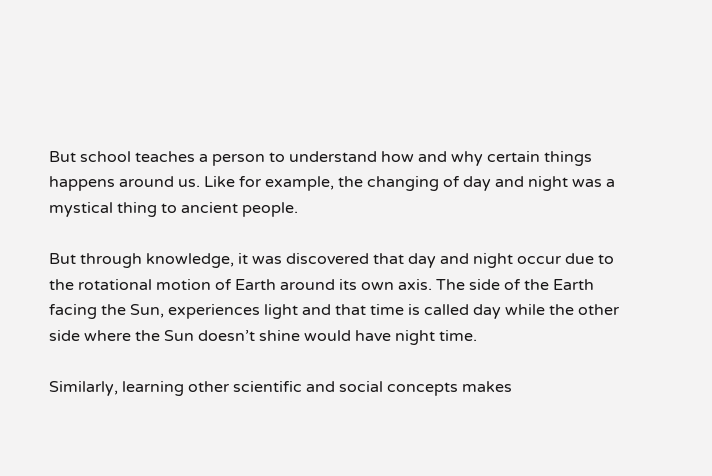But school teaches a person to understand how and why certain things happens around us. Like for example, the changing of day and night was a mystical thing to ancient people.

But through knowledge, it was discovered that day and night occur due to the rotational motion of Earth around its own axis. The side of the Earth facing the Sun, experiences light and that time is called day while the other side where the Sun doesn’t shine would have night time.

Similarly, learning other scientific and social concepts makes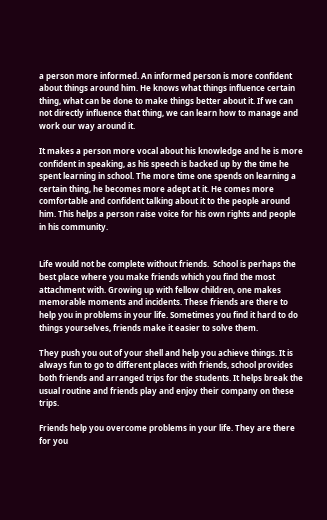a person more informed. An informed person is more confident about things around him. He knows what things influence certain thing, what can be done to make things better about it. If we can not directly influence that thing, we can learn how to manage and work our way around it.

It makes a person more vocal about his knowledge and he is more confident in speaking, as his speech is backed up by the time he spent learning in school. The more time one spends on learning a certain thing, he becomes more adept at it. He comes more comfortable and confident talking about it to the people around him. This helps a person raise voice for his own rights and people in his community.


Life would not be complete without friends.  School is perhaps the best place where you make friends which you find the most attachment with. Growing up with fellow children, one makes memorable moments and incidents. These friends are there to help you in problems in your life. Sometimes you find it hard to do things yourselves, friends make it easier to solve them.

They push you out of your shell and help you achieve things. It is always fun to go to different places with friends, school provides both friends and arranged trips for the students. It helps break the usual routine and friends play and enjoy their company on these trips.

Friends help you overcome problems in your life. They are there for you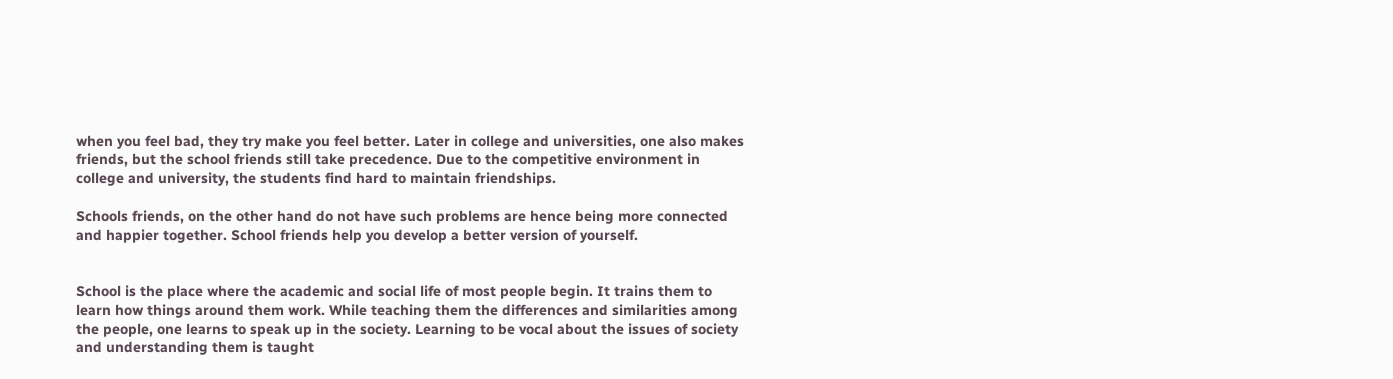when you feel bad, they try make you feel better. Later in college and universities, one also makes friends, but the school friends still take precedence. Due to the competitive environment in college and university, the students find hard to maintain friendships.

Schools friends, on the other hand do not have such problems are hence being more connected and happier together. School friends help you develop a better version of yourself.


School is the place where the academic and social life of most people begin. It trains them to learn how things around them work. While teaching them the differences and similarities among the people, one learns to speak up in the society. Learning to be vocal about the issues of society and understanding them is taught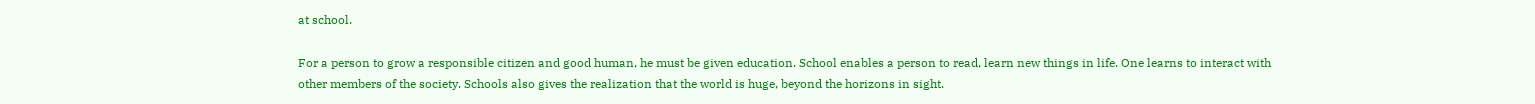at school.

For a person to grow a responsible citizen and good human, he must be given education. School enables a person to read, learn new things in life. One learns to interact with other members of the society. Schools also gives the realization that the world is huge, beyond the horizons in sight.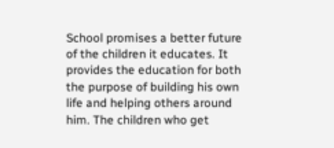School promises a better future of the children it educates. It provides the education for both the purpose of building his own life and helping others around him. The children who get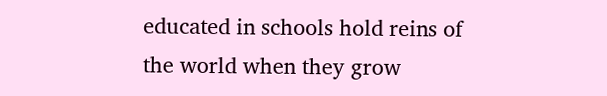educated in schools hold reins of the world when they grow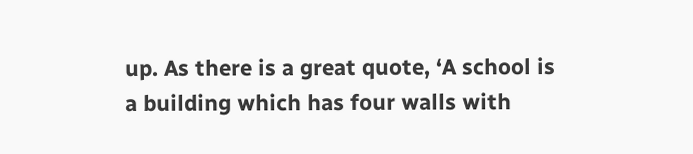up. As there is a great quote, ‘A school is a building which has four walls with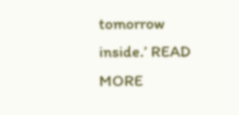tomorrow inside.’ READ MORE